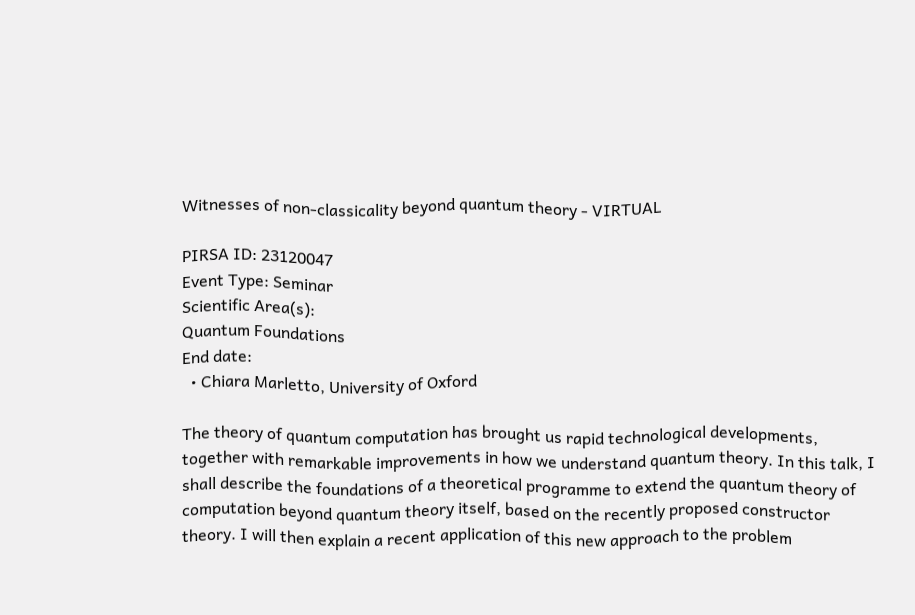Witnesses of non-classicality beyond quantum theory - VIRTUAL

PIRSA ID: 23120047
Event Type: Seminar
Scientific Area(s):
Quantum Foundations
End date:
  • Chiara Marletto, University of Oxford

The theory of quantum computation has brought us rapid technological developments, together with remarkable improvements in how we understand quantum theory. In this talk, I shall describe the foundations of a theoretical programme to extend the quantum theory of computation beyond quantum theory itself, based on the recently proposed constructor theory. I will then explain a recent application of this new approach to the problem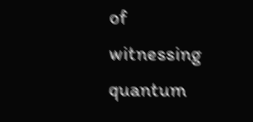of witnessing quantum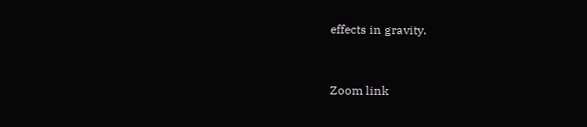effects in gravity.


Zoom link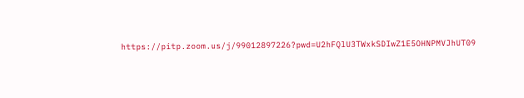https://pitp.zoom.us/j/99012897226?pwd=U2hFQlU3TWxkSDIwZ1E5OHNPMVJhUT09